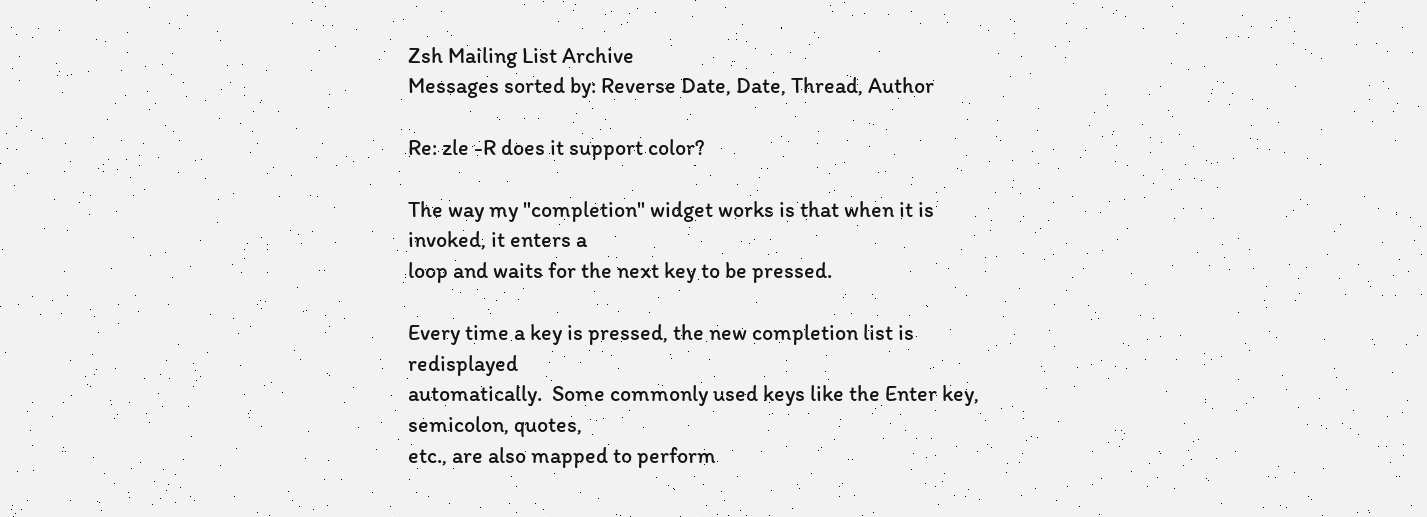Zsh Mailing List Archive
Messages sorted by: Reverse Date, Date, Thread, Author

Re: zle -R does it support color?

The way my "completion" widget works is that when it is invoked, it enters a
loop and waits for the next key to be pressed.

Every time a key is pressed, the new completion list is redisplayed
automatically.  Some commonly used keys like the Enter key, semicolon, quotes,
etc., are also mapped to perform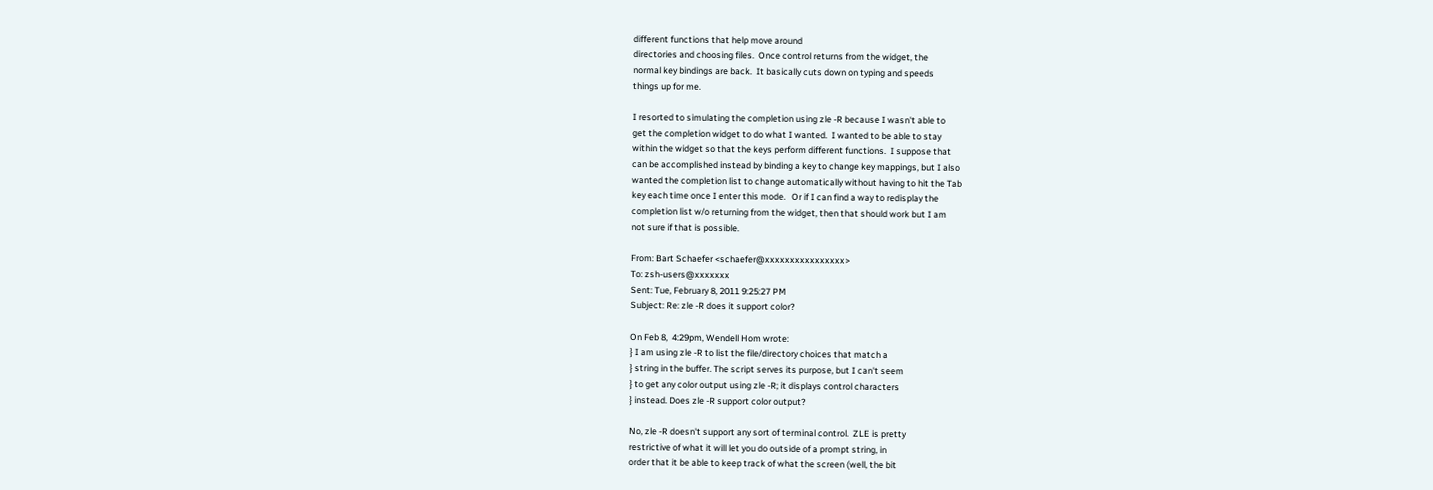different functions that help move around
directories and choosing files.  Once control returns from the widget, the
normal key bindings are back.  It basically cuts down on typing and speeds
things up for me.

I resorted to simulating the completion using zle -R because I wasn't able to
get the completion widget to do what I wanted.  I wanted to be able to stay
within the widget so that the keys perform different functions.  I suppose that
can be accomplished instead by binding a key to change key mappings, but I also
wanted the completion list to change automatically without having to hit the Tab
key each time once I enter this mode.   Or if I can find a way to redisplay the
completion list w/o returning from the widget, then that should work but I am
not sure if that is possible.

From: Bart Schaefer <schaefer@xxxxxxxxxxxxxxxx>
To: zsh-users@xxxxxxx
Sent: Tue, February 8, 2011 9:25:27 PM
Subject: Re: zle -R does it support color?

On Feb 8,  4:29pm, Wendell Hom wrote:
} I am using zle -R to list the file/directory choices that match a
} string in the buffer. The script serves its purpose, but I can't seem
} to get any color output using zle -R; it displays control characters
} instead. Does zle -R support color output?

No, zle -R doesn't support any sort of terminal control.  ZLE is pretty
restrictive of what it will let you do outside of a prompt string, in
order that it be able to keep track of what the screen (well, the bit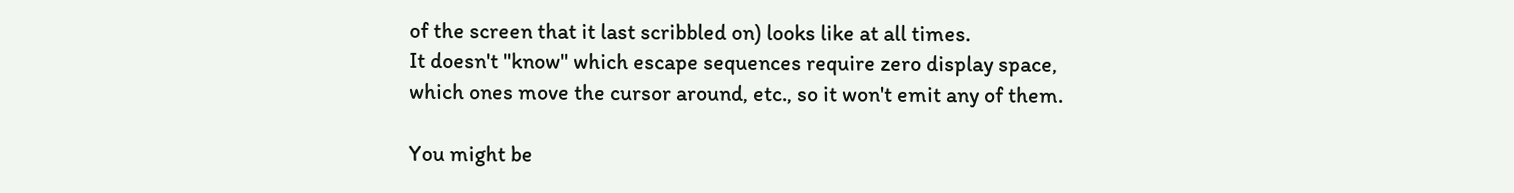of the screen that it last scribbled on) looks like at all times.
It doesn't "know" which escape sequences require zero display space,
which ones move the cursor around, etc., so it won't emit any of them.

You might be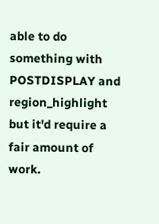able to do something with POSTDISPLAY and region_highlight
but it'd require a fair amount of work.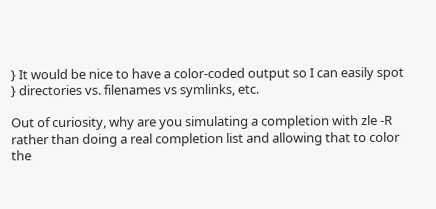} It would be nice to have a color-coded output so I can easily spot
} directories vs. filenames vs symlinks, etc.

Out of curiosity, why are you simulating a completion with zle -R
rather than doing a real completion list and allowing that to color
the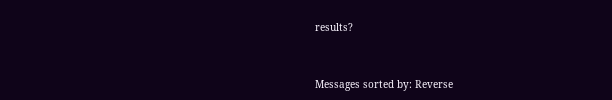results?


Messages sorted by: Reverse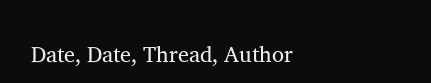Date, Date, Thread, Author